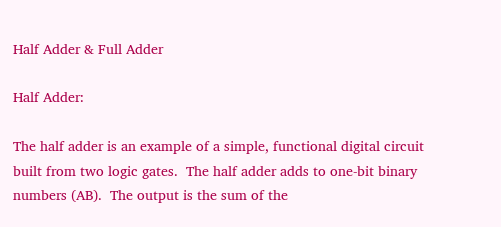Half Adder & Full Adder

Half Adder:

The half adder is an example of a simple, functional digital circuit built from two logic gates.  The half adder adds to one-bit binary numbers (AB).  The output is the sum of the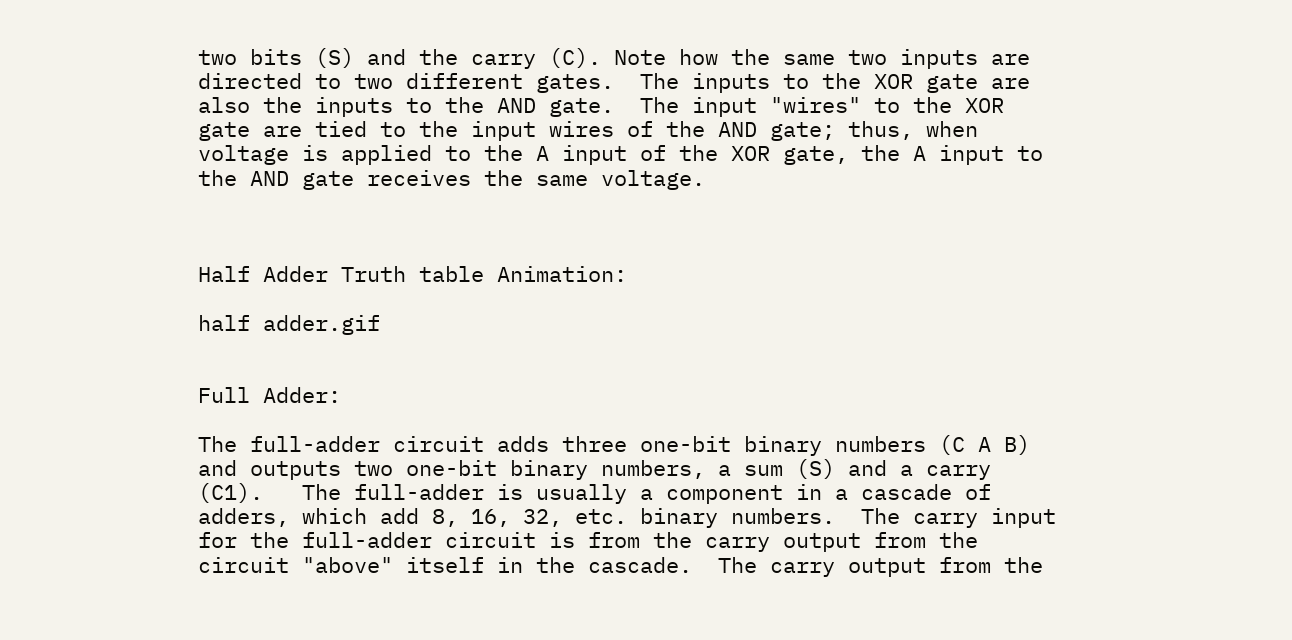two bits (S) and the carry (C). Note how the same two inputs are directed to two different gates.  The inputs to the XOR gate are also the inputs to the AND gate.  The input "wires" to the XOR gate are tied to the input wires of the AND gate; thus, when voltage is applied to the A input of the XOR gate, the A input to the AND gate receives the same voltage.



Half Adder Truth table Animation:

half adder.gif


Full Adder:

The full-adder circuit adds three one-bit binary numbers (C A B) and outputs two one-bit binary numbers, a sum (S) and a carry (C1).   The full-adder is usually a component in a cascade of adders, which add 8, 16, 32, etc. binary numbers.  The carry input for the full-adder circuit is from the carry output from the circuit "above" itself in the cascade.  The carry output from the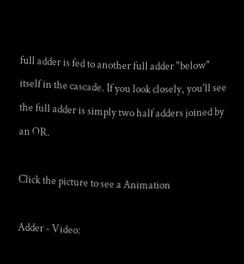full adder is fed to another full adder "below" itself in the cascade. If you look closely, you'll see the full adder is simply two half adders joined by an OR.

Click the picture to see a Animation

Adder - Video: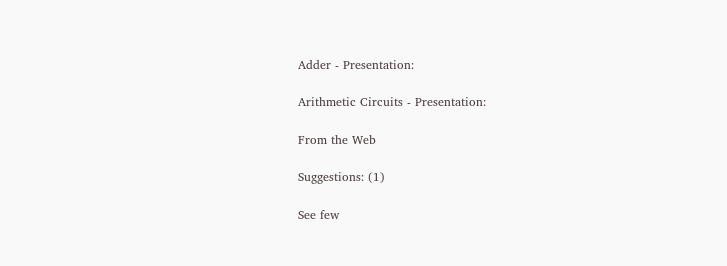Adder - Presentation:

Arithmetic Circuits - Presentation:

From the Web

Suggestions: (1)

See few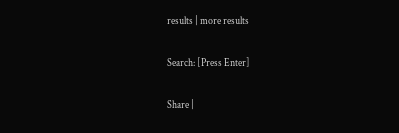results | more results

Search: [Press Enter]

Share |